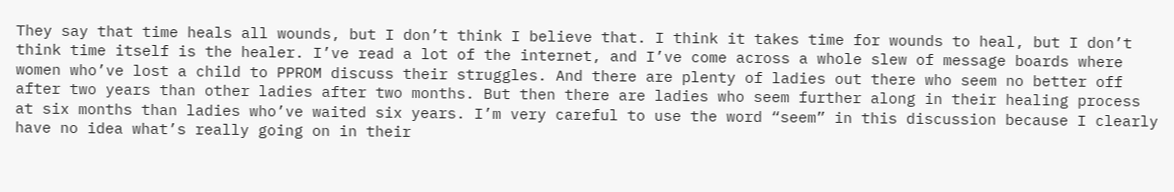They say that time heals all wounds, but I don’t think I believe that. I think it takes time for wounds to heal, but I don’t think time itself is the healer. I’ve read a lot of the internet, and I’ve come across a whole slew of message boards where women who’ve lost a child to PPROM discuss their struggles. And there are plenty of ladies out there who seem no better off after two years than other ladies after two months. But then there are ladies who seem further along in their healing process at six months than ladies who’ve waited six years. I’m very careful to use the word “seem” in this discussion because I clearly have no idea what’s really going on in their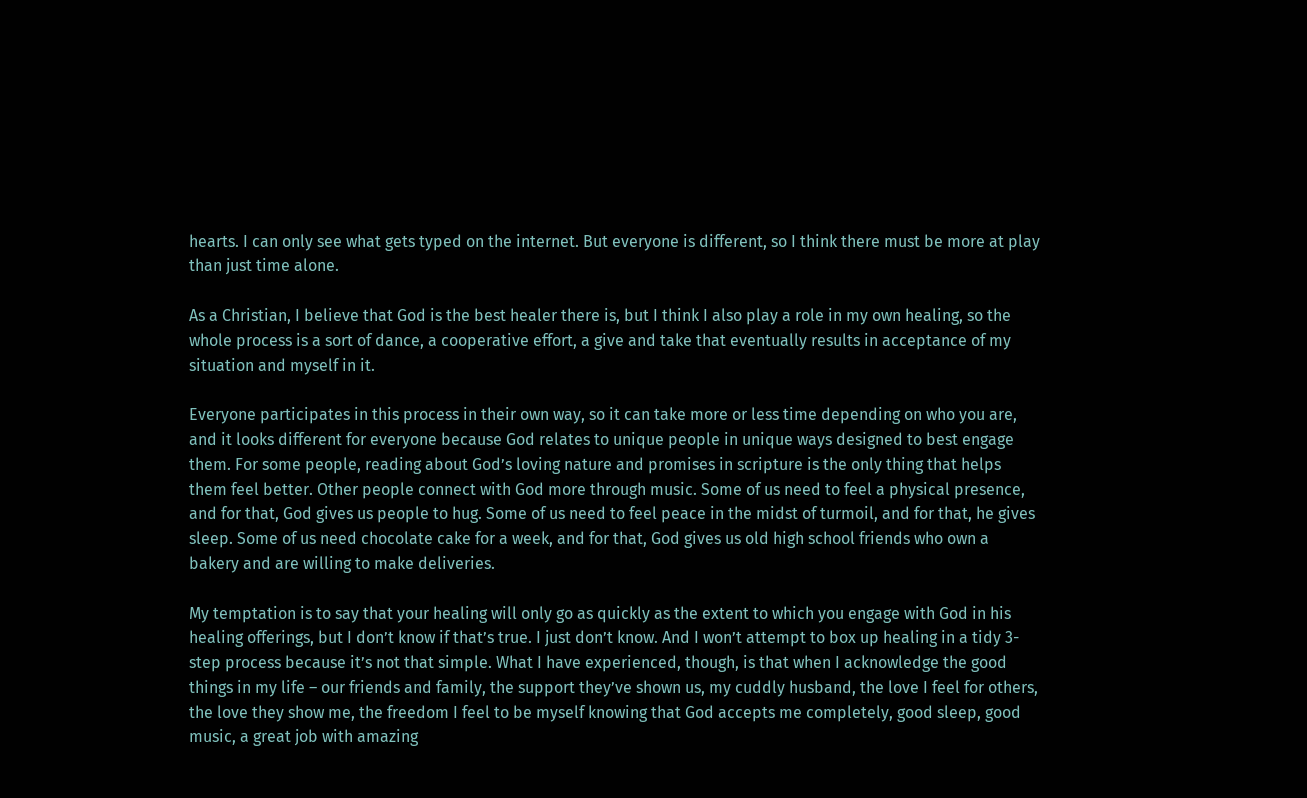hearts. I can only see what gets typed on the internet. But everyone is different, so I think there must be more at play than just time alone.

As a Christian, I believe that God is the best healer there is, but I think I also play a role in my own healing, so the whole process is a sort of dance, a cooperative effort, a give and take that eventually results in acceptance of my situation and myself in it.

Everyone participates in this process in their own way, so it can take more or less time depending on who you are, and it looks different for everyone because God relates to unique people in unique ways designed to best engage them. For some people, reading about God’s loving nature and promises in scripture is the only thing that helps them feel better. Other people connect with God more through music. Some of us need to feel a physical presence, and for that, God gives us people to hug. Some of us need to feel peace in the midst of turmoil, and for that, he gives sleep. Some of us need chocolate cake for a week, and for that, God gives us old high school friends who own a bakery and are willing to make deliveries.

My temptation is to say that your healing will only go as quickly as the extent to which you engage with God in his healing offerings, but I don’t know if that’s true. I just don’t know. And I won’t attempt to box up healing in a tidy 3-step process because it’s not that simple. What I have experienced, though, is that when I acknowledge the good things in my life – our friends and family, the support they’ve shown us, my cuddly husband, the love I feel for others, the love they show me, the freedom I feel to be myself knowing that God accepts me completely, good sleep, good music, a great job with amazing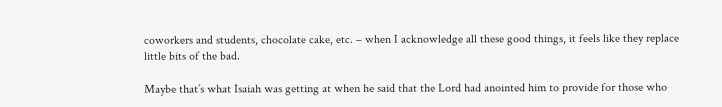coworkers and students, chocolate cake, etc. – when I acknowledge all these good things, it feels like they replace little bits of the bad.

Maybe that’s what Isaiah was getting at when he said that the Lord had anointed him to provide for those who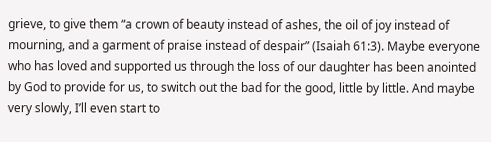grieve, to give them “a crown of beauty instead of ashes, the oil of joy instead of mourning, and a garment of praise instead of despair” (Isaiah 61:3). Maybe everyone who has loved and supported us through the loss of our daughter has been anointed by God to provide for us, to switch out the bad for the good, little by little. And maybe very slowly, I’ll even start to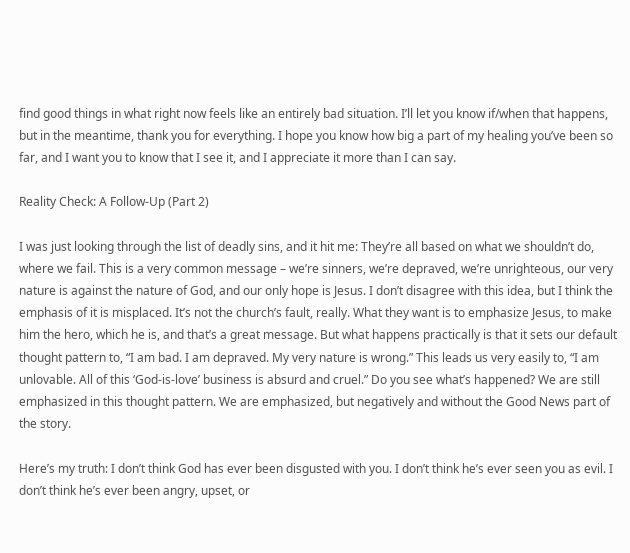find good things in what right now feels like an entirely bad situation. I’ll let you know if/when that happens, but in the meantime, thank you for everything. I hope you know how big a part of my healing you’ve been so far, and I want you to know that I see it, and I appreciate it more than I can say.

Reality Check: A Follow-Up (Part 2)

I was just looking through the list of deadly sins, and it hit me: They’re all based on what we shouldn’t do, where we fail. This is a very common message – we’re sinners, we’re depraved, we’re unrighteous, our very nature is against the nature of God, and our only hope is Jesus. I don’t disagree with this idea, but I think the emphasis of it is misplaced. It’s not the church’s fault, really. What they want is to emphasize Jesus, to make him the hero, which he is, and that’s a great message. But what happens practically is that it sets our default thought pattern to, “I am bad. I am depraved. My very nature is wrong.” This leads us very easily to, “I am unlovable. All of this ‘God-is-love’ business is absurd and cruel.” Do you see what’s happened? We are still emphasized in this thought pattern. We are emphasized, but negatively and without the Good News part of the story.

Here’s my truth: I don’t think God has ever been disgusted with you. I don’t think he’s ever seen you as evil. I don’t think he’s ever been angry, upset, or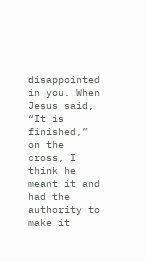disappointed in you. When Jesus said, “It is finished,” on the cross, I think he meant it and had the authority to make it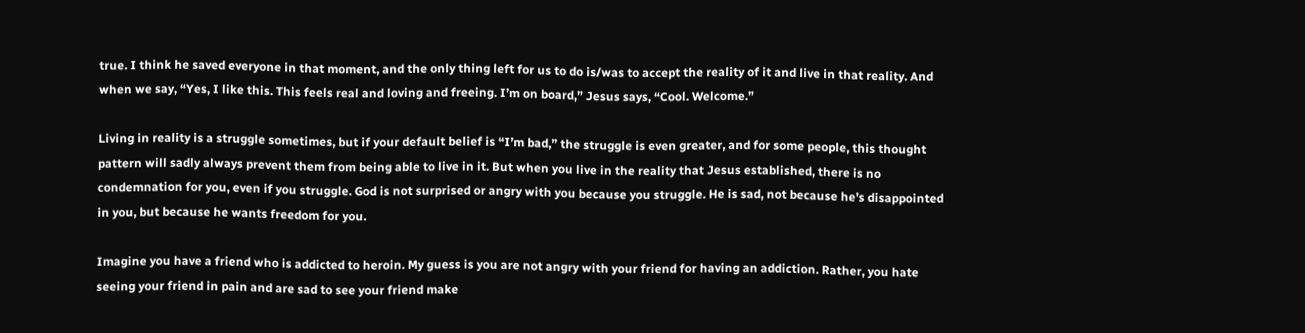true. I think he saved everyone in that moment, and the only thing left for us to do is/was to accept the reality of it and live in that reality. And when we say, “Yes, I like this. This feels real and loving and freeing. I’m on board,” Jesus says, “Cool. Welcome.”

Living in reality is a struggle sometimes, but if your default belief is “I’m bad,” the struggle is even greater, and for some people, this thought pattern will sadly always prevent them from being able to live in it. But when you live in the reality that Jesus established, there is no condemnation for you, even if you struggle. God is not surprised or angry with you because you struggle. He is sad, not because he’s disappointed in you, but because he wants freedom for you.

Imagine you have a friend who is addicted to heroin. My guess is you are not angry with your friend for having an addiction. Rather, you hate seeing your friend in pain and are sad to see your friend make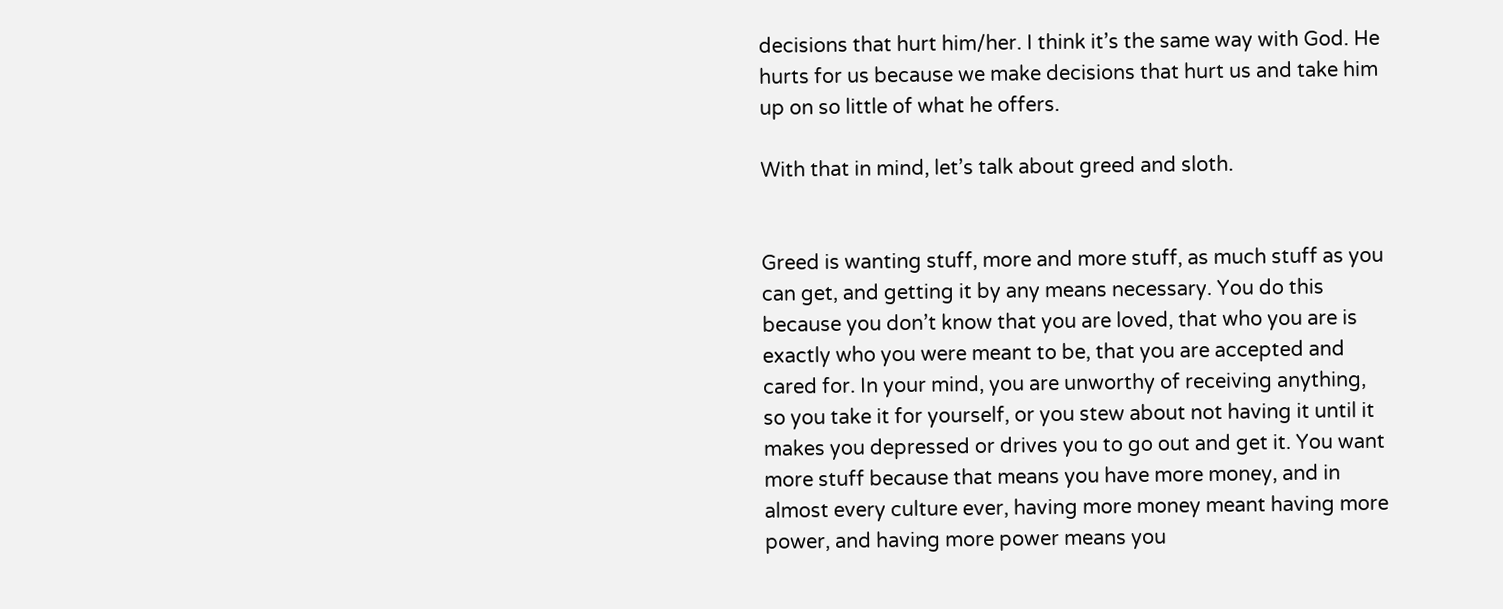decisions that hurt him/her. I think it’s the same way with God. He hurts for us because we make decisions that hurt us and take him up on so little of what he offers.

With that in mind, let’s talk about greed and sloth.


Greed is wanting stuff, more and more stuff, as much stuff as you can get, and getting it by any means necessary. You do this because you don’t know that you are loved, that who you are is exactly who you were meant to be, that you are accepted and cared for. In your mind, you are unworthy of receiving anything, so you take it for yourself, or you stew about not having it until it makes you depressed or drives you to go out and get it. You want more stuff because that means you have more money, and in almost every culture ever, having more money meant having more power, and having more power means you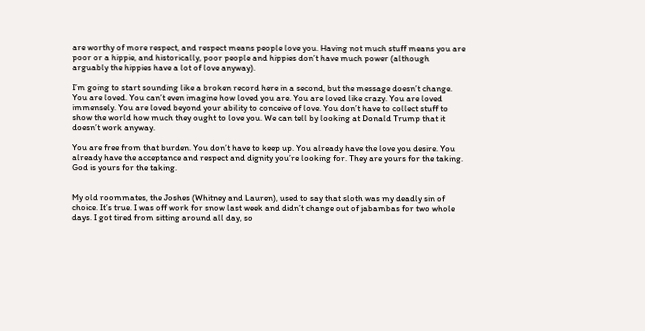are worthy of more respect, and respect means people love you. Having not much stuff means you are poor or a hippie, and historically, poor people and hippies don’t have much power (although arguably the hippies have a lot of love anyway).

I’m going to start sounding like a broken record here in a second, but the message doesn’t change. You are loved. You can’t even imagine how loved you are. You are loved like crazy. You are loved immensely. You are loved beyond your ability to conceive of love. You don’t have to collect stuff to show the world how much they ought to love you. We can tell by looking at Donald Trump that it doesn’t work anyway.

You are free from that burden. You don’t have to keep up. You already have the love you desire. You already have the acceptance and respect and dignity you’re looking for. They are yours for the taking. God is yours for the taking.


My old roommates, the Joshes (Whitney and Lauren), used to say that sloth was my deadly sin of choice. It’s true. I was off work for snow last week and didn’t change out of jabambas for two whole days. I got tired from sitting around all day, so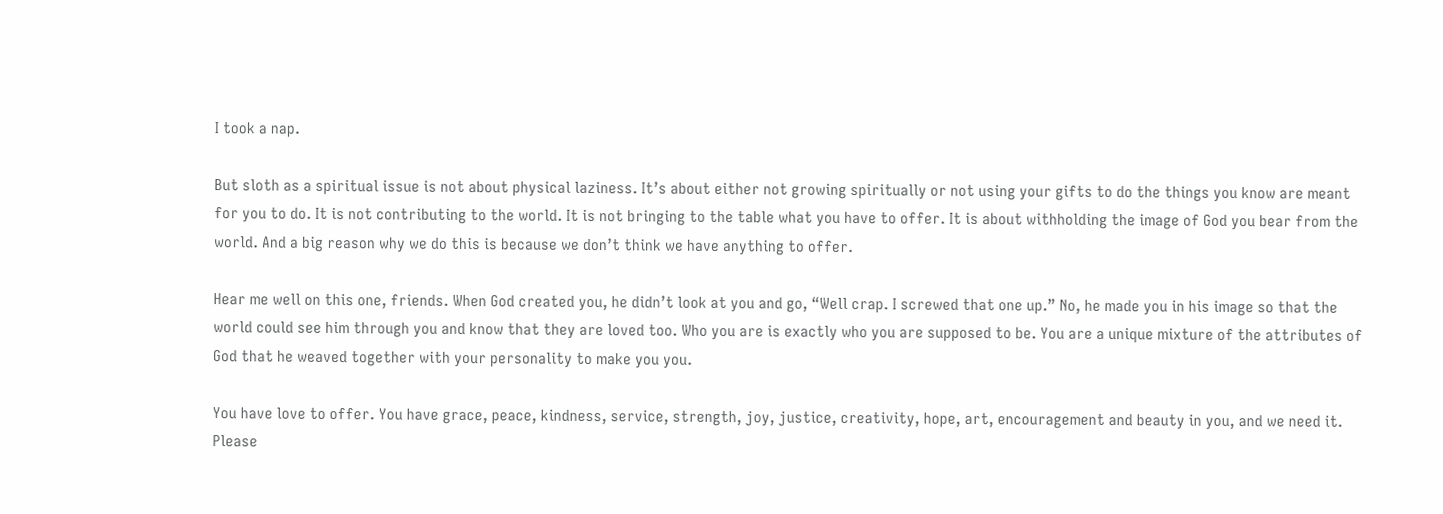I took a nap.

But sloth as a spiritual issue is not about physical laziness. It’s about either not growing spiritually or not using your gifts to do the things you know are meant for you to do. It is not contributing to the world. It is not bringing to the table what you have to offer. It is about withholding the image of God you bear from the world. And a big reason why we do this is because we don’t think we have anything to offer.

Hear me well on this one, friends. When God created you, he didn’t look at you and go, “Well crap. I screwed that one up.” No, he made you in his image so that the world could see him through you and know that they are loved too. Who you are is exactly who you are supposed to be. You are a unique mixture of the attributes of God that he weaved together with your personality to make you you.

You have love to offer. You have grace, peace, kindness, service, strength, joy, justice, creativity, hope, art, encouragement and beauty in you, and we need it. Please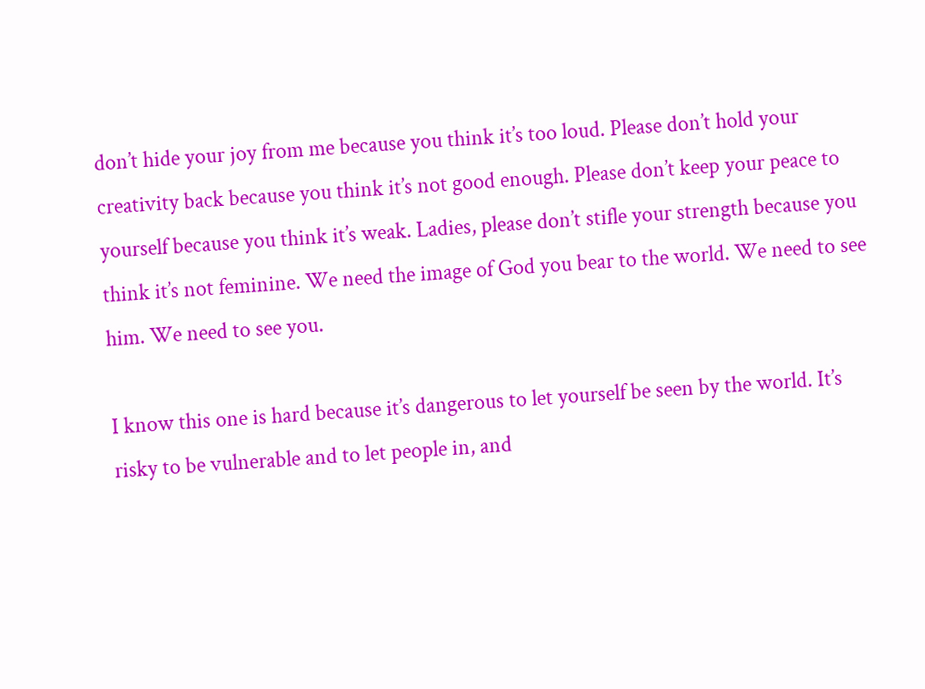don’t hide your joy from me because you think it’s too loud. Please don’t hold your creativity back because you think it’s not good enough. Please don’t keep your peace to yourself because you think it’s weak. Ladies, please don’t stifle your strength because you think it’s not feminine. We need the image of God you bear to the world. We need to see him. We need to see you.

I know this one is hard because it’s dangerous to let yourself be seen by the world. It’s risky to be vulnerable and to let people in, and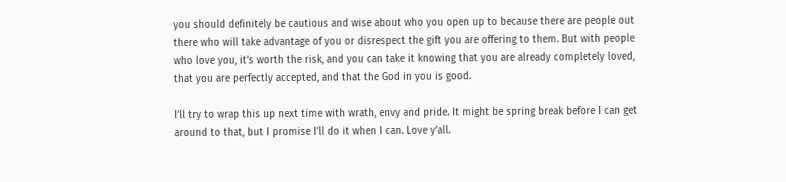you should definitely be cautious and wise about who you open up to because there are people out there who will take advantage of you or disrespect the gift you are offering to them. But with people who love you, it’s worth the risk, and you can take it knowing that you are already completely loved, that you are perfectly accepted, and that the God in you is good.

I’ll try to wrap this up next time with wrath, envy and pride. It might be spring break before I can get around to that, but I promise I’ll do it when I can. Love y’all.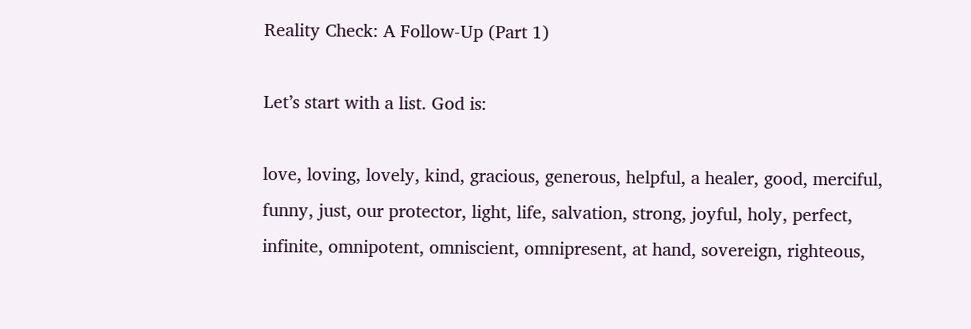Reality Check: A Follow-Up (Part 1)

Let’s start with a list. God is:

love, loving, lovely, kind, gracious, generous, helpful, a healer, good, merciful, funny, just, our protector, light, life, salvation, strong, joyful, holy, perfect, infinite, omnipotent, omniscient, omnipresent, at hand, sovereign, righteous,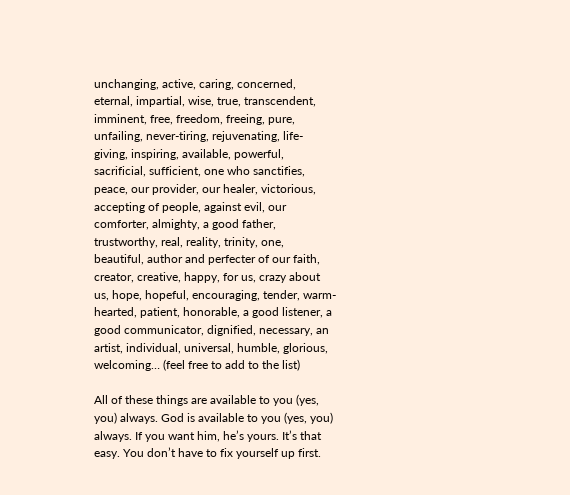unchanging, active, caring, concerned, eternal, impartial, wise, true, transcendent, imminent, free, freedom, freeing, pure, unfailing, never-tiring, rejuvenating, life-giving, inspiring, available, powerful, sacrificial, sufficient, one who sanctifies, peace, our provider, our healer, victorious, accepting of people, against evil, our comforter, almighty, a good father, trustworthy, real, reality, trinity, one, beautiful, author and perfecter of our faith, creator, creative, happy, for us, crazy about us, hope, hopeful, encouraging, tender, warm-hearted, patient, honorable, a good listener, a good communicator, dignified, necessary, an artist, individual, universal, humble, glorious, welcoming… (feel free to add to the list)

All of these things are available to you (yes, you) always. God is available to you (yes, you) always. If you want him, he’s yours. It’s that easy. You don’t have to fix yourself up first.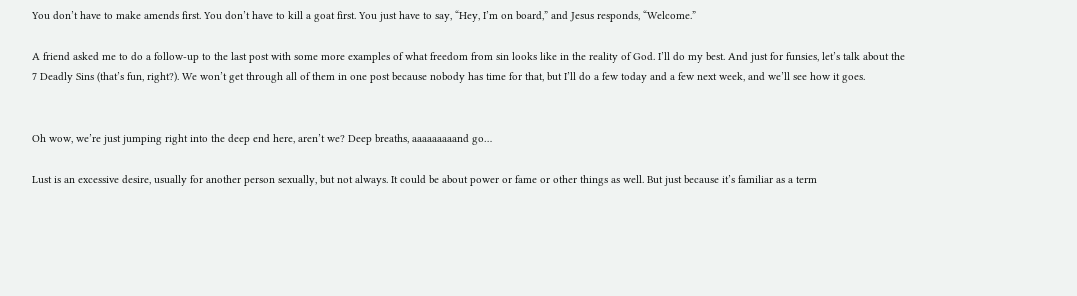You don’t have to make amends first. You don’t have to kill a goat first. You just have to say, “Hey, I’m on board,” and Jesus responds, “Welcome.”

A friend asked me to do a follow-up to the last post with some more examples of what freedom from sin looks like in the reality of God. I’ll do my best. And just for funsies, let’s talk about the 7 Deadly Sins (that’s fun, right?). We won’t get through all of them in one post because nobody has time for that, but I’ll do a few today and a few next week, and we’ll see how it goes.


Oh wow, we’re just jumping right into the deep end here, aren’t we? Deep breaths, aaaaaaaaand go…

Lust is an excessive desire, usually for another person sexually, but not always. It could be about power or fame or other things as well. But just because it’s familiar as a term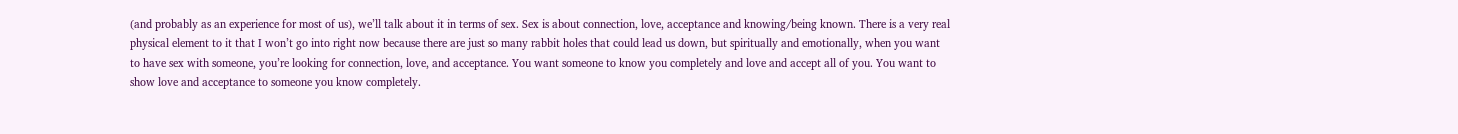(and probably as an experience for most of us), we’ll talk about it in terms of sex. Sex is about connection, love, acceptance and knowing/being known. There is a very real physical element to it that I won’t go into right now because there are just so many rabbit holes that could lead us down, but spiritually and emotionally, when you want to have sex with someone, you’re looking for connection, love, and acceptance. You want someone to know you completely and love and accept all of you. You want to show love and acceptance to someone you know completely.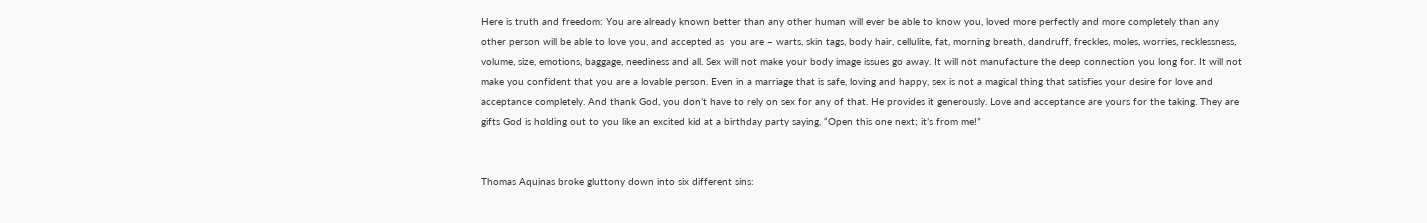Here is truth and freedom: You are already known better than any other human will ever be able to know you, loved more perfectly and more completely than any other person will be able to love you, and accepted as  you are – warts, skin tags, body hair, cellulite, fat, morning breath, dandruff, freckles, moles, worries, recklessness, volume, size, emotions, baggage, neediness and all. Sex will not make your body image issues go away. It will not manufacture the deep connection you long for. It will not make you confident that you are a lovable person. Even in a marriage that is safe, loving and happy, sex is not a magical thing that satisfies your desire for love and acceptance completely. And thank God, you don’t have to rely on sex for any of that. He provides it generously. Love and acceptance are yours for the taking. They are gifts God is holding out to you like an excited kid at a birthday party saying, “Open this one next; it’s from me!”


Thomas Aquinas broke gluttony down into six different sins: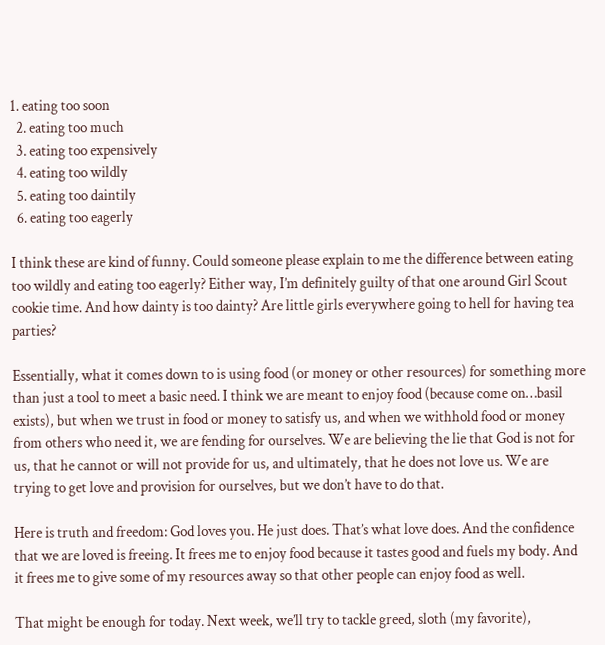1. eating too soon
  2. eating too much
  3. eating too expensively
  4. eating too wildly
  5. eating too daintily
  6. eating too eagerly

I think these are kind of funny. Could someone please explain to me the difference between eating too wildly and eating too eagerly? Either way, I’m definitely guilty of that one around Girl Scout cookie time. And how dainty is too dainty? Are little girls everywhere going to hell for having tea parties?

Essentially, what it comes down to is using food (or money or other resources) for something more than just a tool to meet a basic need. I think we are meant to enjoy food (because come on…basil exists), but when we trust in food or money to satisfy us, and when we withhold food or money from others who need it, we are fending for ourselves. We are believing the lie that God is not for us, that he cannot or will not provide for us, and ultimately, that he does not love us. We are trying to get love and provision for ourselves, but we don’t have to do that.

Here is truth and freedom: God loves you. He just does. That’s what love does. And the confidence that we are loved is freeing. It frees me to enjoy food because it tastes good and fuels my body. And it frees me to give some of my resources away so that other people can enjoy food as well.

That might be enough for today. Next week, we’ll try to tackle greed, sloth (my favorite),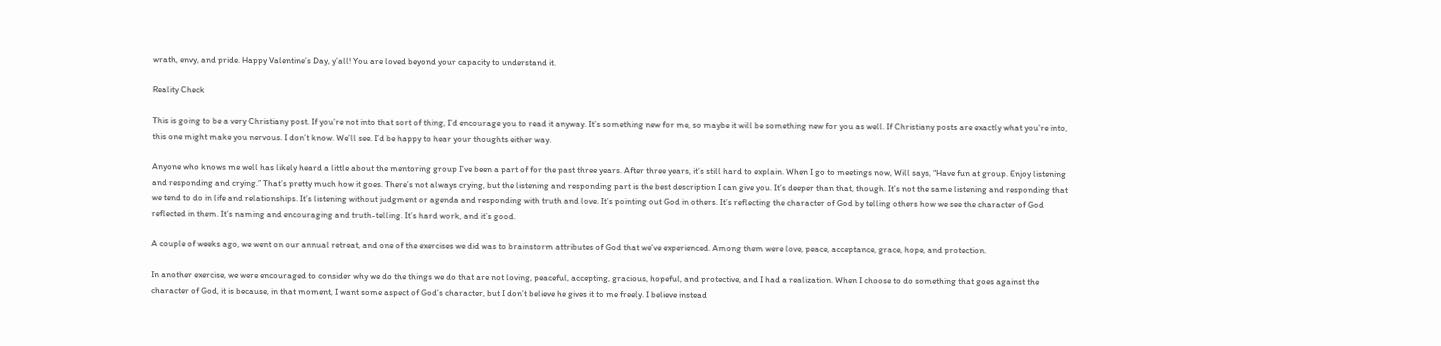wrath, envy, and pride. Happy Valentine’s Day, y’all! You are loved beyond your capacity to understand it.

Reality Check

This is going to be a very Christiany post. If you’re not into that sort of thing, I’d encourage you to read it anyway. It’s something new for me, so maybe it will be something new for you as well. If Christiany posts are exactly what you’re into, this one might make you nervous. I don’t know. We’ll see. I’d be happy to hear your thoughts either way.

Anyone who knows me well has likely heard a little about the mentoring group I’ve been a part of for the past three years. After three years, it’s still hard to explain. When I go to meetings now, Will says, “Have fun at group. Enjoy listening and responding and crying.” That’s pretty much how it goes. There’s not always crying, but the listening and responding part is the best description I can give you. It’s deeper than that, though. It’s not the same listening and responding that we tend to do in life and relationships. It’s listening without judgment or agenda and responding with truth and love. It’s pointing out God in others. It’s reflecting the character of God by telling others how we see the character of God reflected in them. It’s naming and encouraging and truth-telling. It’s hard work, and it’s good.

A couple of weeks ago, we went on our annual retreat, and one of the exercises we did was to brainstorm attributes of God that we’ve experienced. Among them were love, peace, acceptance, grace, hope, and protection.

In another exercise, we were encouraged to consider why we do the things we do that are not loving, peaceful, accepting, gracious, hopeful, and protective, and I had a realization. When I choose to do something that goes against the character of God, it is because, in that moment, I want some aspect of God’s character, but I don’t believe he gives it to me freely. I believe instead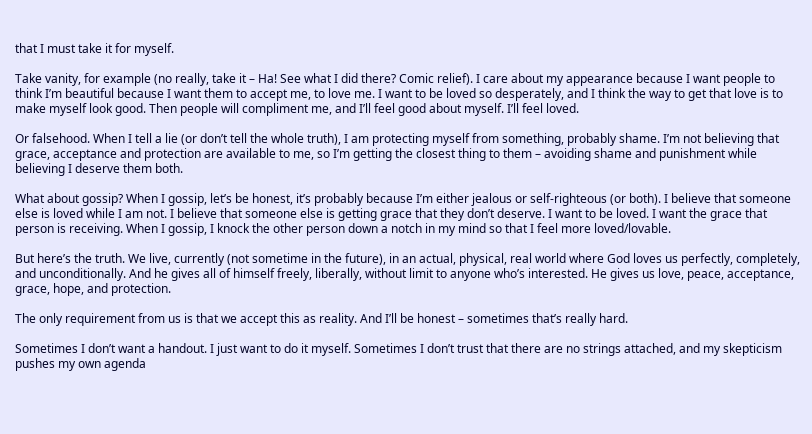that I must take it for myself.

Take vanity, for example (no really, take it – Ha! See what I did there? Comic relief). I care about my appearance because I want people to think I’m beautiful because I want them to accept me, to love me. I want to be loved so desperately, and I think the way to get that love is to make myself look good. Then people will compliment me, and I’ll feel good about myself. I’ll feel loved.

Or falsehood. When I tell a lie (or don’t tell the whole truth), I am protecting myself from something, probably shame. I’m not believing that grace, acceptance and protection are available to me, so I’m getting the closest thing to them – avoiding shame and punishment while believing I deserve them both.

What about gossip? When I gossip, let’s be honest, it’s probably because I’m either jealous or self-righteous (or both). I believe that someone else is loved while I am not. I believe that someone else is getting grace that they don’t deserve. I want to be loved. I want the grace that person is receiving. When I gossip, I knock the other person down a notch in my mind so that I feel more loved/lovable.

But here’s the truth. We live, currently (not sometime in the future), in an actual, physical, real world where God loves us perfectly, completely, and unconditionally. And he gives all of himself freely, liberally, without limit to anyone who’s interested. He gives us love, peace, acceptance, grace, hope, and protection.

The only requirement from us is that we accept this as reality. And I’ll be honest – sometimes that’s really hard.

Sometimes I don’t want a handout. I just want to do it myself. Sometimes I don’t trust that there are no strings attached, and my skepticism pushes my own agenda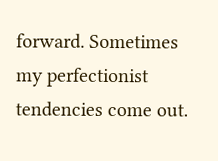forward. Sometimes my perfectionist tendencies come out.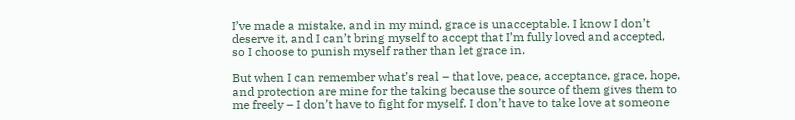I’ve made a mistake, and in my mind, grace is unacceptable. I know I don’t deserve it, and I can’t bring myself to accept that I’m fully loved and accepted, so I choose to punish myself rather than let grace in.

But when I can remember what’s real – that love, peace, acceptance, grace, hope, and protection are mine for the taking because the source of them gives them to me freely – I don’t have to fight for myself. I don’t have to take love at someone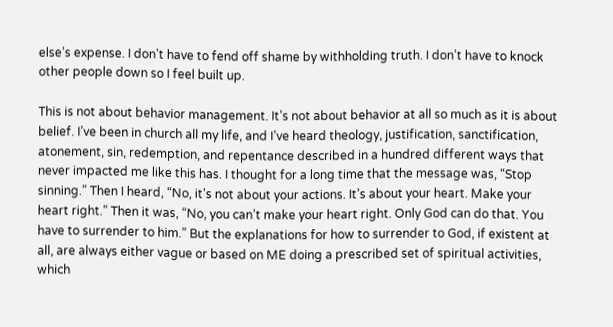else’s expense. I don’t have to fend off shame by withholding truth. I don’t have to knock other people down so I feel built up.

This is not about behavior management. It’s not about behavior at all so much as it is about belief. I’ve been in church all my life, and I’ve heard theology, justification, sanctification, atonement, sin, redemption, and repentance described in a hundred different ways that never impacted me like this has. I thought for a long time that the message was, “Stop sinning.” Then I heard, “No, it’s not about your actions. It’s about your heart. Make your heart right.” Then it was, “No, you can’t make your heart right. Only God can do that. You have to surrender to him.” But the explanations for how to surrender to God, if existent at all, are always either vague or based on ME doing a prescribed set of spiritual activities, which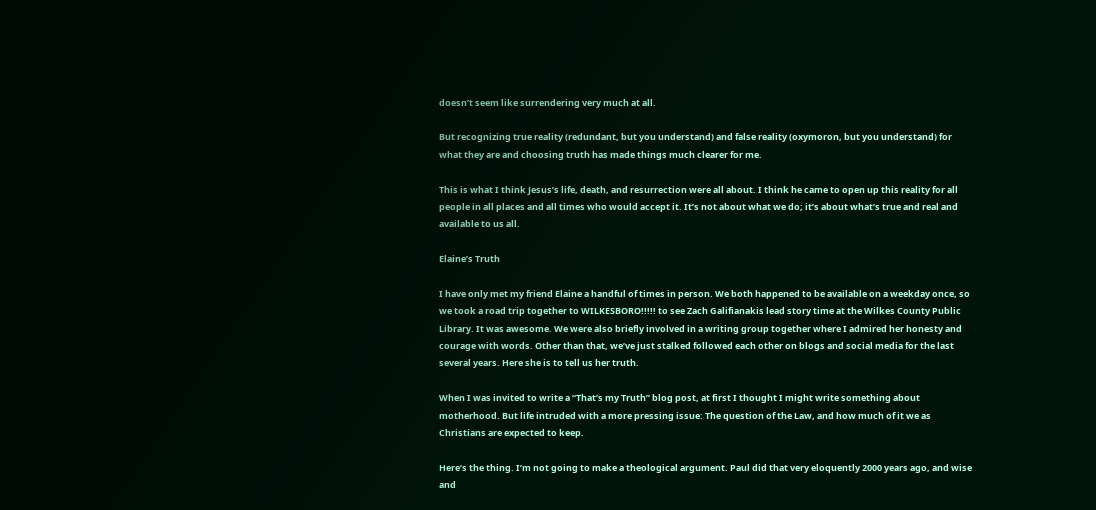doesn’t seem like surrendering very much at all.

But recognizing true reality (redundant, but you understand) and false reality (oxymoron, but you understand) for what they are and choosing truth has made things much clearer for me.

This is what I think Jesus’s life, death, and resurrection were all about. I think he came to open up this reality for all people in all places and all times who would accept it. It’s not about what we do; it’s about what’s true and real and available to us all.

Elaine’s Truth

I have only met my friend Elaine a handful of times in person. We both happened to be available on a weekday once, so we took a road trip together to WILKESBORO!!!!! to see Zach Galifianakis lead story time at the Wilkes County Public Library. It was awesome. We were also briefly involved in a writing group together where I admired her honesty and courage with words. Other than that, we’ve just stalked followed each other on blogs and social media for the last several years. Here she is to tell us her truth.

When I was invited to write a “That’s my Truth” blog post, at first I thought I might write something about motherhood. But life intruded with a more pressing issue: The question of the Law, and how much of it we as Christians are expected to keep.

Here’s the thing. I’m not going to make a theological argument. Paul did that very eloquently 2000 years ago, and wise and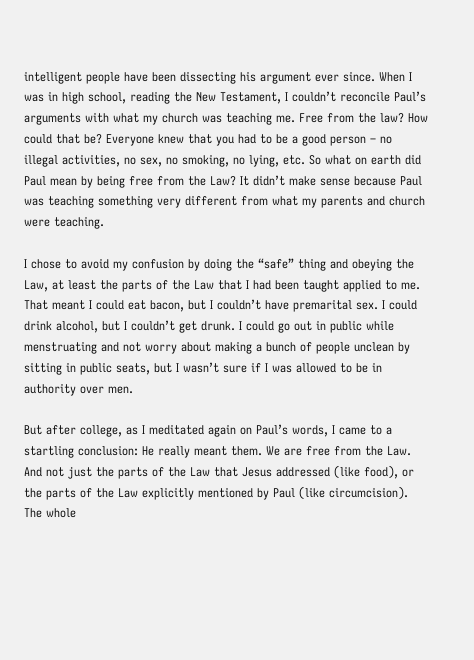intelligent people have been dissecting his argument ever since. When I was in high school, reading the New Testament, I couldn’t reconcile Paul’s arguments with what my church was teaching me. Free from the law? How could that be? Everyone knew that you had to be a good person – no illegal activities, no sex, no smoking, no lying, etc. So what on earth did Paul mean by being free from the Law? It didn’t make sense because Paul was teaching something very different from what my parents and church were teaching.

I chose to avoid my confusion by doing the “safe” thing and obeying the Law, at least the parts of the Law that I had been taught applied to me. That meant I could eat bacon, but I couldn’t have premarital sex. I could drink alcohol, but I couldn’t get drunk. I could go out in public while menstruating and not worry about making a bunch of people unclean by sitting in public seats, but I wasn’t sure if I was allowed to be in authority over men.

But after college, as I meditated again on Paul’s words, I came to a startling conclusion: He really meant them. We are free from the Law. And not just the parts of the Law that Jesus addressed (like food), or the parts of the Law explicitly mentioned by Paul (like circumcision). The whole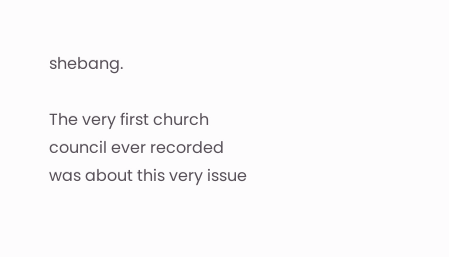shebang.

The very first church council ever recorded was about this very issue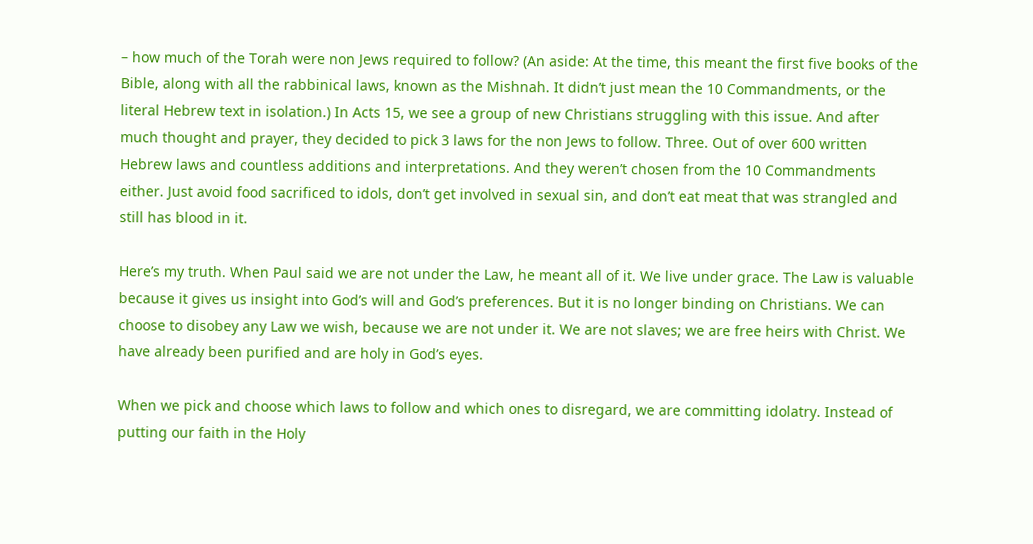– how much of the Torah were non Jews required to follow? (An aside: At the time, this meant the first five books of the Bible, along with all the rabbinical laws, known as the Mishnah. It didn’t just mean the 10 Commandments, or the literal Hebrew text in isolation.) In Acts 15, we see a group of new Christians struggling with this issue. And after much thought and prayer, they decided to pick 3 laws for the non Jews to follow. Three. Out of over 600 written Hebrew laws and countless additions and interpretations. And they weren’t chosen from the 10 Commandments either. Just avoid food sacrificed to idols, don’t get involved in sexual sin, and don’t eat meat that was strangled and still has blood in it.

Here’s my truth. When Paul said we are not under the Law, he meant all of it. We live under grace. The Law is valuable because it gives us insight into God’s will and God’s preferences. But it is no longer binding on Christians. We can choose to disobey any Law we wish, because we are not under it. We are not slaves; we are free heirs with Christ. We have already been purified and are holy in God’s eyes.

When we pick and choose which laws to follow and which ones to disregard, we are committing idolatry. Instead of putting our faith in the Holy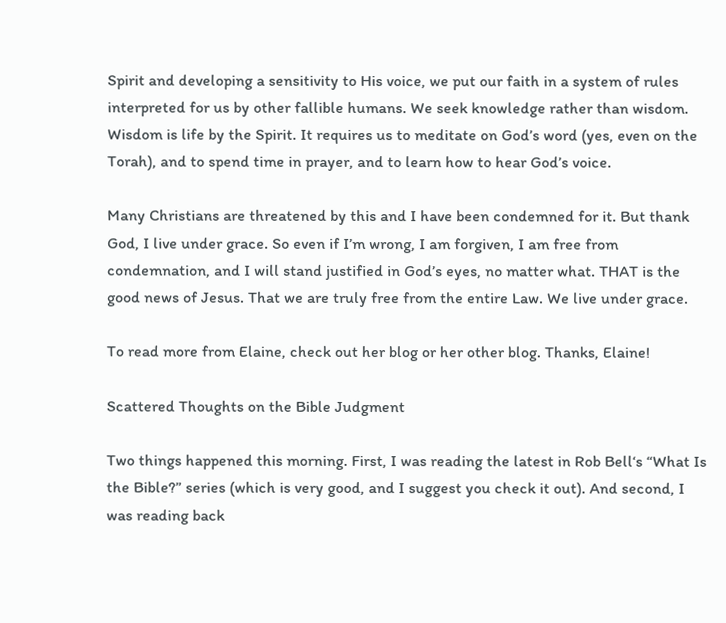Spirit and developing a sensitivity to His voice, we put our faith in a system of rules interpreted for us by other fallible humans. We seek knowledge rather than wisdom. Wisdom is life by the Spirit. It requires us to meditate on God’s word (yes, even on the Torah), and to spend time in prayer, and to learn how to hear God’s voice.

Many Christians are threatened by this and I have been condemned for it. But thank God, I live under grace. So even if I’m wrong, I am forgiven, I am free from condemnation, and I will stand justified in God’s eyes, no matter what. THAT is the good news of Jesus. That we are truly free from the entire Law. We live under grace.

To read more from Elaine, check out her blog or her other blog. Thanks, Elaine!

Scattered Thoughts on the Bible Judgment

Two things happened this morning. First, I was reading the latest in Rob Bell‘s “What Is the Bible?” series (which is very good, and I suggest you check it out). And second, I was reading back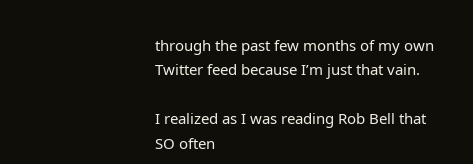through the past few months of my own Twitter feed because I’m just that vain.

I realized as I was reading Rob Bell that SO often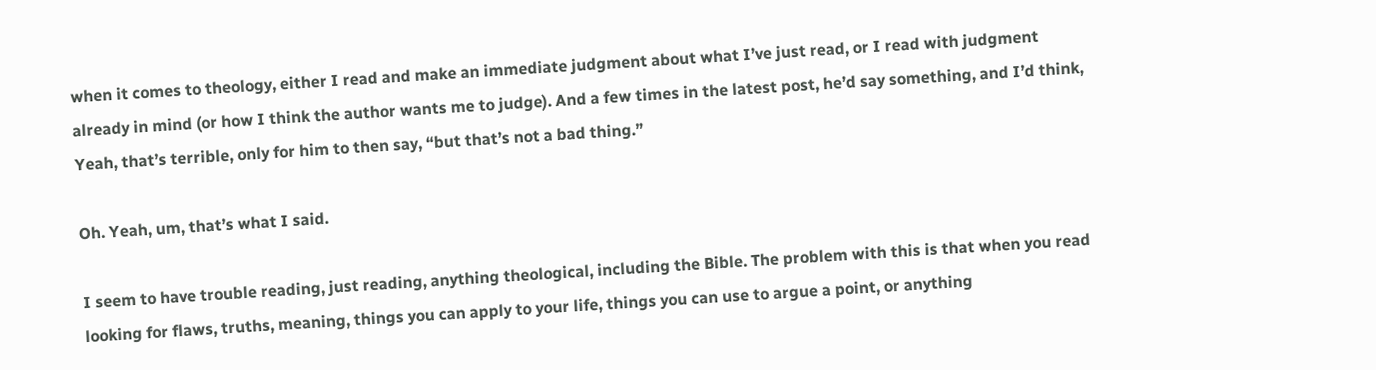when it comes to theology, either I read and make an immediate judgment about what I’ve just read, or I read with judgment already in mind (or how I think the author wants me to judge). And a few times in the latest post, he’d say something, and I’d think, Yeah, that’s terrible, only for him to then say, “but that’s not a bad thing.”

Oh. Yeah, um, that’s what I said.

I seem to have trouble reading, just reading, anything theological, including the Bible. The problem with this is that when you read looking for flaws, truths, meaning, things you can apply to your life, things you can use to argue a point, or anything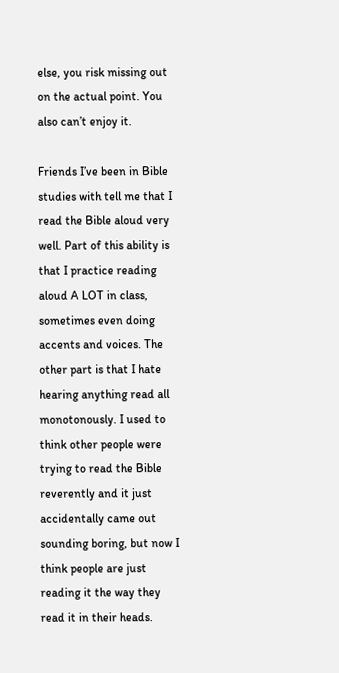else, you risk missing out on the actual point. You also can’t enjoy it.

Friends I’ve been in Bible studies with tell me that I read the Bible aloud very well. Part of this ability is that I practice reading aloud A LOT in class, sometimes even doing accents and voices. The other part is that I hate hearing anything read all monotonously. I used to think other people were trying to read the Bible reverently and it just accidentally came out sounding boring, but now I think people are just reading it the way they read it in their heads.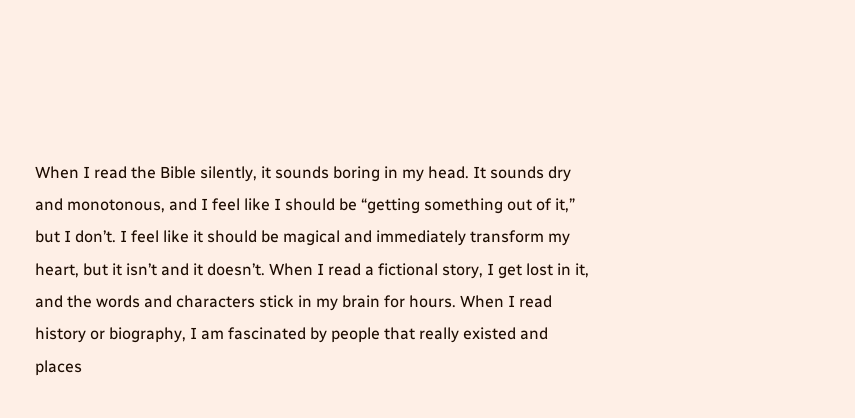When I read the Bible silently, it sounds boring in my head. It sounds dry and monotonous, and I feel like I should be “getting something out of it,” but I don’t. I feel like it should be magical and immediately transform my heart, but it isn’t and it doesn’t. When I read a fictional story, I get lost in it, and the words and characters stick in my brain for hours. When I read history or biography, I am fascinated by people that really existed and places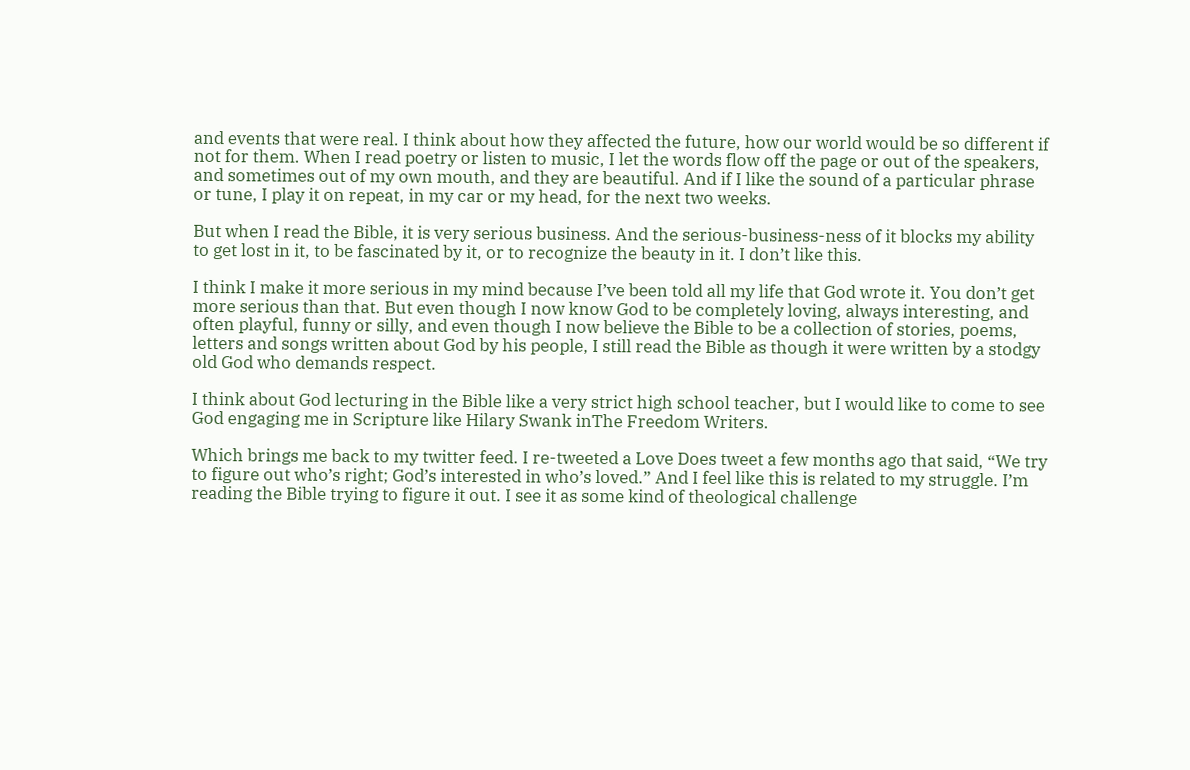and events that were real. I think about how they affected the future, how our world would be so different if not for them. When I read poetry or listen to music, I let the words flow off the page or out of the speakers, and sometimes out of my own mouth, and they are beautiful. And if I like the sound of a particular phrase or tune, I play it on repeat, in my car or my head, for the next two weeks.

But when I read the Bible, it is very serious business. And the serious-business-ness of it blocks my ability to get lost in it, to be fascinated by it, or to recognize the beauty in it. I don’t like this.

I think I make it more serious in my mind because I’ve been told all my life that God wrote it. You don’t get more serious than that. But even though I now know God to be completely loving, always interesting, and often playful, funny or silly, and even though I now believe the Bible to be a collection of stories, poems, letters and songs written about God by his people, I still read the Bible as though it were written by a stodgy old God who demands respect.

I think about God lecturing in the Bible like a very strict high school teacher, but I would like to come to see God engaging me in Scripture like Hilary Swank inThe Freedom Writers.

Which brings me back to my twitter feed. I re-tweeted a Love Does tweet a few months ago that said, “We try to figure out who’s right; God’s interested in who’s loved.” And I feel like this is related to my struggle. I’m reading the Bible trying to figure it out. I see it as some kind of theological challenge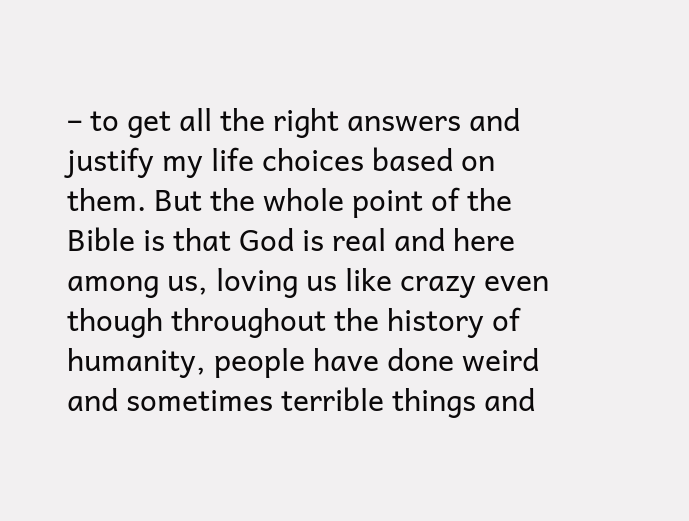– to get all the right answers and justify my life choices based on them. But the whole point of the Bible is that God is real and here among us, loving us like crazy even though throughout the history of humanity, people have done weird and sometimes terrible things and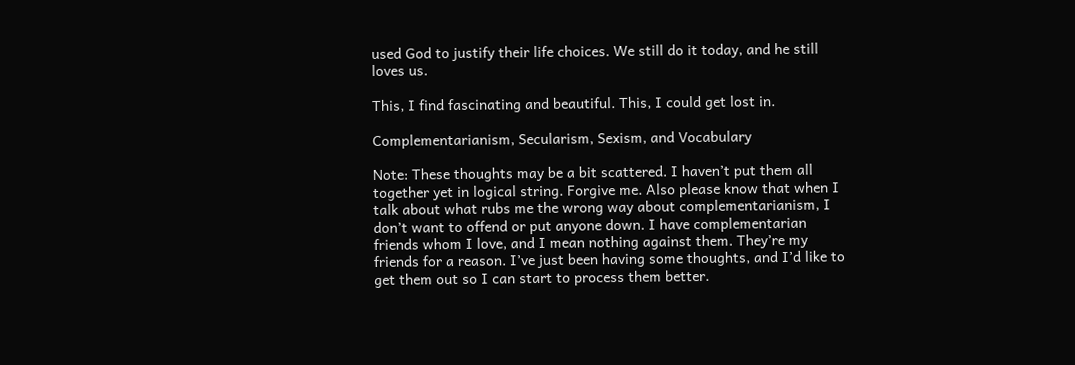used God to justify their life choices. We still do it today, and he still loves us.

This, I find fascinating and beautiful. This, I could get lost in.

Complementarianism, Secularism, Sexism, and Vocabulary

Note: These thoughts may be a bit scattered. I haven’t put them all together yet in logical string. Forgive me. Also please know that when I talk about what rubs me the wrong way about complementarianism, I don’t want to offend or put anyone down. I have complementarian friends whom I love, and I mean nothing against them. They’re my friends for a reason. I’ve just been having some thoughts, and I’d like to get them out so I can start to process them better.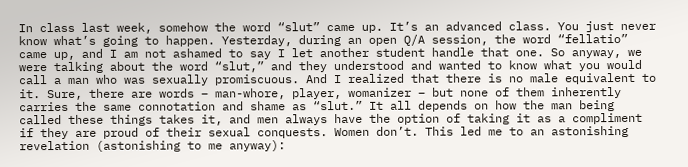In class last week, somehow the word “slut” came up. It’s an advanced class. You just never know what’s going to happen. Yesterday, during an open Q/A session, the word “fellatio” came up, and I am not ashamed to say I let another student handle that one. So anyway, we were talking about the word “slut,” and they understood and wanted to know what you would call a man who was sexually promiscuous. And I realized that there is no male equivalent to it. Sure, there are words – man-whore, player, womanizer – but none of them inherently carries the same connotation and shame as “slut.” It all depends on how the man being called these things takes it, and men always have the option of taking it as a compliment if they are proud of their sexual conquests. Women don’t. This led me to an astonishing revelation (astonishing to me anyway):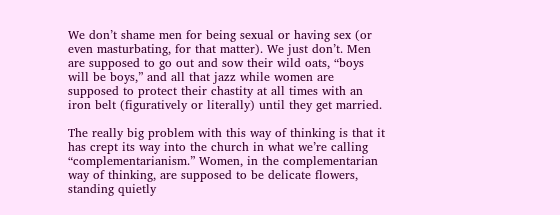We don’t shame men for being sexual or having sex (or even masturbating, for that matter). We just don’t. Men are supposed to go out and sow their wild oats, “boys will be boys,” and all that jazz while women are supposed to protect their chastity at all times with an iron belt (figuratively or literally) until they get married.

The really big problem with this way of thinking is that it has crept its way into the church in what we’re calling “complementarianism.” Women, in the complementarian way of thinking, are supposed to be delicate flowers, standing quietly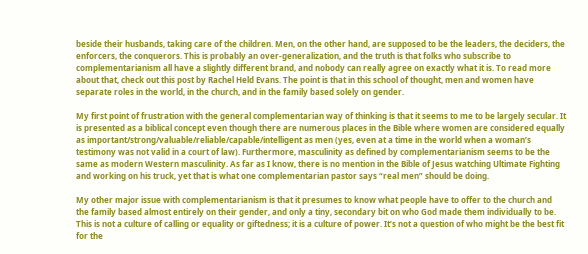beside their husbands, taking care of the children. Men, on the other hand, are supposed to be the leaders, the deciders, the enforcers, the conquerors. This is probably an over-generalization, and the truth is that folks who subscribe to complementarianism all have a slightly different brand, and nobody can really agree on exactly what it is. To read more about that, check out this post by Rachel Held Evans. The point is that in this school of thought, men and women have separate roles in the world, in the church, and in the family based solely on gender.

My first point of frustration with the general complementarian way of thinking is that it seems to me to be largely secular. It is presented as a biblical concept even though there are numerous places in the Bible where women are considered equally as important/strong/valuable/reliable/capable/intelligent as men (yes, even at a time in the world when a woman’s testimony was not valid in a court of law). Furthermore, masculinity as defined by complementarianism seems to be the same as modern Western masculinity. As far as I know, there is no mention in the Bible of Jesus watching Ultimate Fighting and working on his truck, yet that is what one complementarian pastor says “real men” should be doing.

My other major issue with complementarianism is that it presumes to know what people have to offer to the church and the family based almost entirely on their gender, and only a tiny, secondary bit on who God made them individually to be. This is not a culture of calling or equality or giftedness; it is a culture of power. It’s not a question of who might be the best fit for the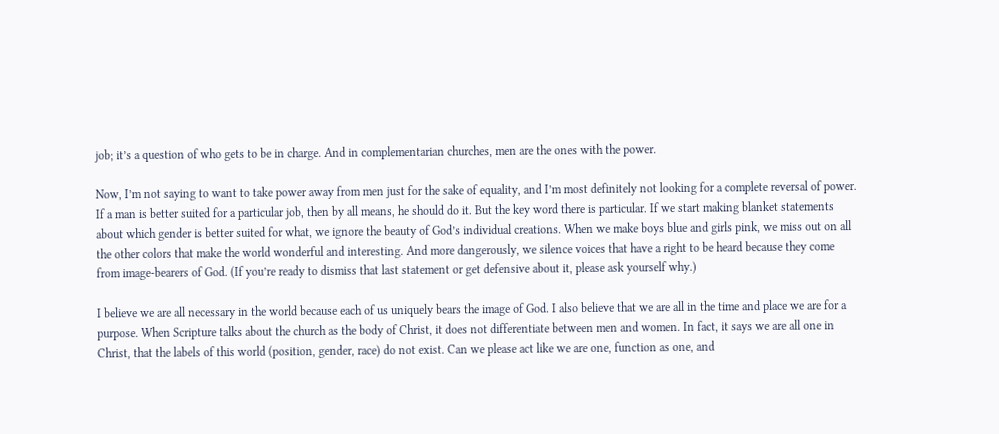job; it’s a question of who gets to be in charge. And in complementarian churches, men are the ones with the power.

Now, I’m not saying to want to take power away from men just for the sake of equality, and I’m most definitely not looking for a complete reversal of power. If a man is better suited for a particular job, then by all means, he should do it. But the key word there is particular. If we start making blanket statements about which gender is better suited for what, we ignore the beauty of God’s individual creations. When we make boys blue and girls pink, we miss out on all the other colors that make the world wonderful and interesting. And more dangerously, we silence voices that have a right to be heard because they come from image-bearers of God. (If you’re ready to dismiss that last statement or get defensive about it, please ask yourself why.)

I believe we are all necessary in the world because each of us uniquely bears the image of God. I also believe that we are all in the time and place we are for a purpose. When Scripture talks about the church as the body of Christ, it does not differentiate between men and women. In fact, it says we are all one in Christ, that the labels of this world (position, gender, race) do not exist. Can we please act like we are one, function as one, and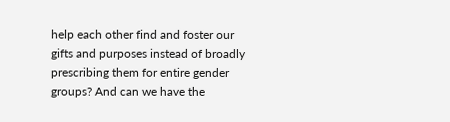help each other find and foster our gifts and purposes instead of broadly prescribing them for entire gender groups? And can we have the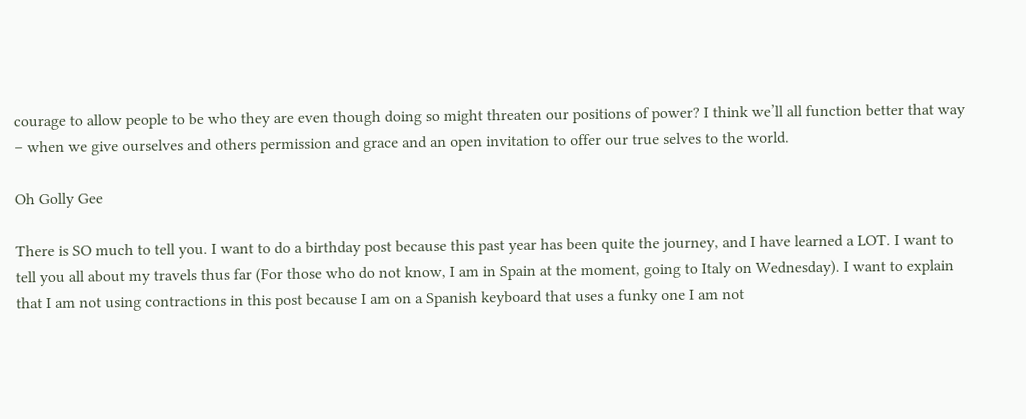courage to allow people to be who they are even though doing so might threaten our positions of power? I think we’ll all function better that way – when we give ourselves and others permission and grace and an open invitation to offer our true selves to the world.

Oh Golly Gee

There is SO much to tell you. I want to do a birthday post because this past year has been quite the journey, and I have learned a LOT. I want to tell you all about my travels thus far (For those who do not know, I am in Spain at the moment, going to Italy on Wednesday). I want to explain that I am not using contractions in this post because I am on a Spanish keyboard that uses a funky one I am not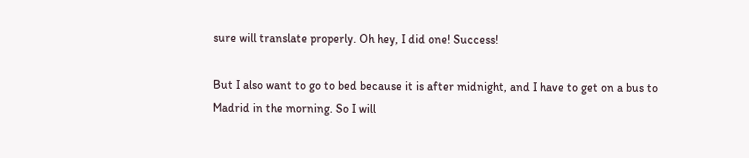sure will translate properly. Oh hey, I did one! Success!

But I also want to go to bed because it is after midnight, and I have to get on a bus to Madrid in the morning. So I will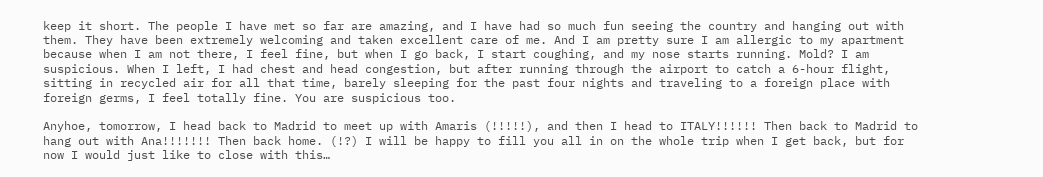keep it short. The people I have met so far are amazing, and I have had so much fun seeing the country and hanging out with them. They have been extremely welcoming and taken excellent care of me. And I am pretty sure I am allergic to my apartment because when I am not there, I feel fine, but when I go back, I start coughing, and my nose starts running. Mold? I am suspicious. When I left, I had chest and head congestion, but after running through the airport to catch a 6-hour flight, sitting in recycled air for all that time, barely sleeping for the past four nights and traveling to a foreign place with foreign germs, I feel totally fine. You are suspicious too.

Anyhoe, tomorrow, I head back to Madrid to meet up with Amaris (!!!!!), and then I head to ITALY!!!!!! Then back to Madrid to hang out with Ana!!!!!!! Then back home. (!?) I will be happy to fill you all in on the whole trip when I get back, but for now I would just like to close with this…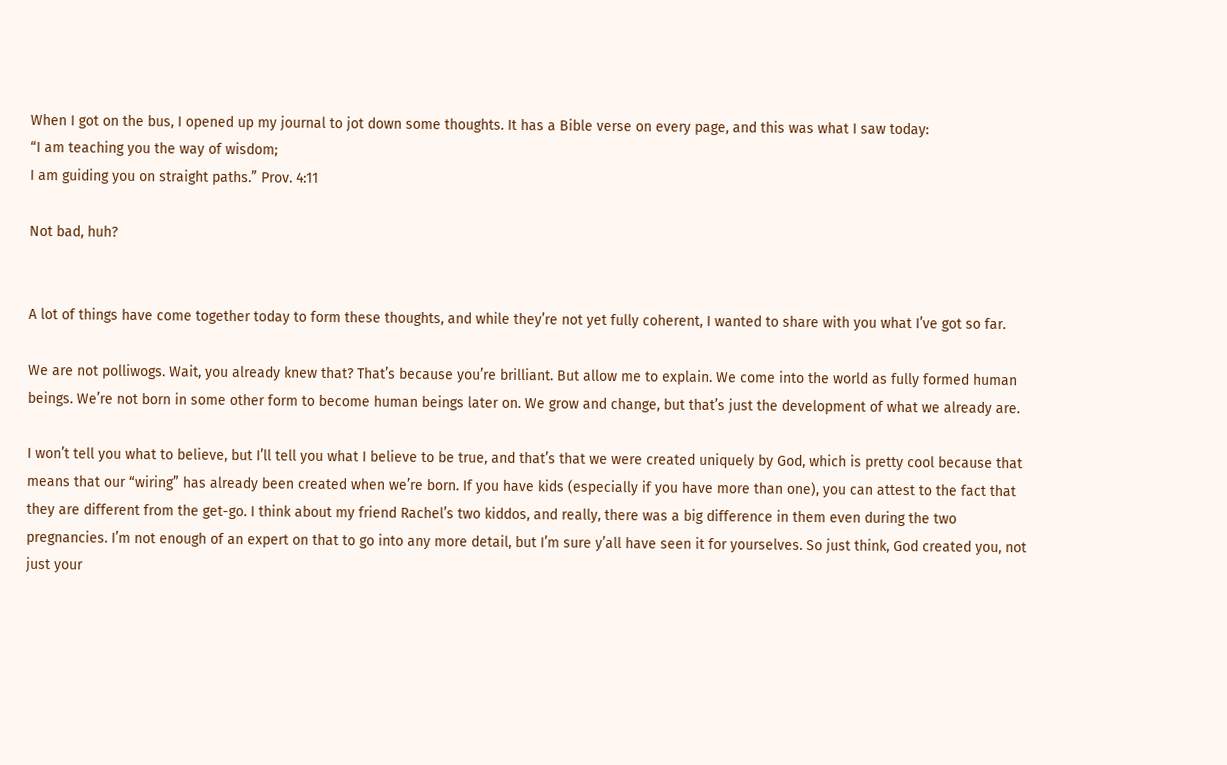When I got on the bus, I opened up my journal to jot down some thoughts. It has a Bible verse on every page, and this was what I saw today:
“I am teaching you the way of wisdom;
I am guiding you on straight paths.” Prov. 4:11

Not bad, huh?


A lot of things have come together today to form these thoughts, and while they’re not yet fully coherent, I wanted to share with you what I’ve got so far.

We are not polliwogs. Wait, you already knew that? That’s because you’re brilliant. But allow me to explain. We come into the world as fully formed human beings. We’re not born in some other form to become human beings later on. We grow and change, but that’s just the development of what we already are.

I won’t tell you what to believe, but I’ll tell you what I believe to be true, and that’s that we were created uniquely by God, which is pretty cool because that means that our “wiring” has already been created when we’re born. If you have kids (especially if you have more than one), you can attest to the fact that they are different from the get-go. I think about my friend Rachel’s two kiddos, and really, there was a big difference in them even during the two pregnancies. I’m not enough of an expert on that to go into any more detail, but I’m sure y’all have seen it for yourselves. So just think, God created you, not just your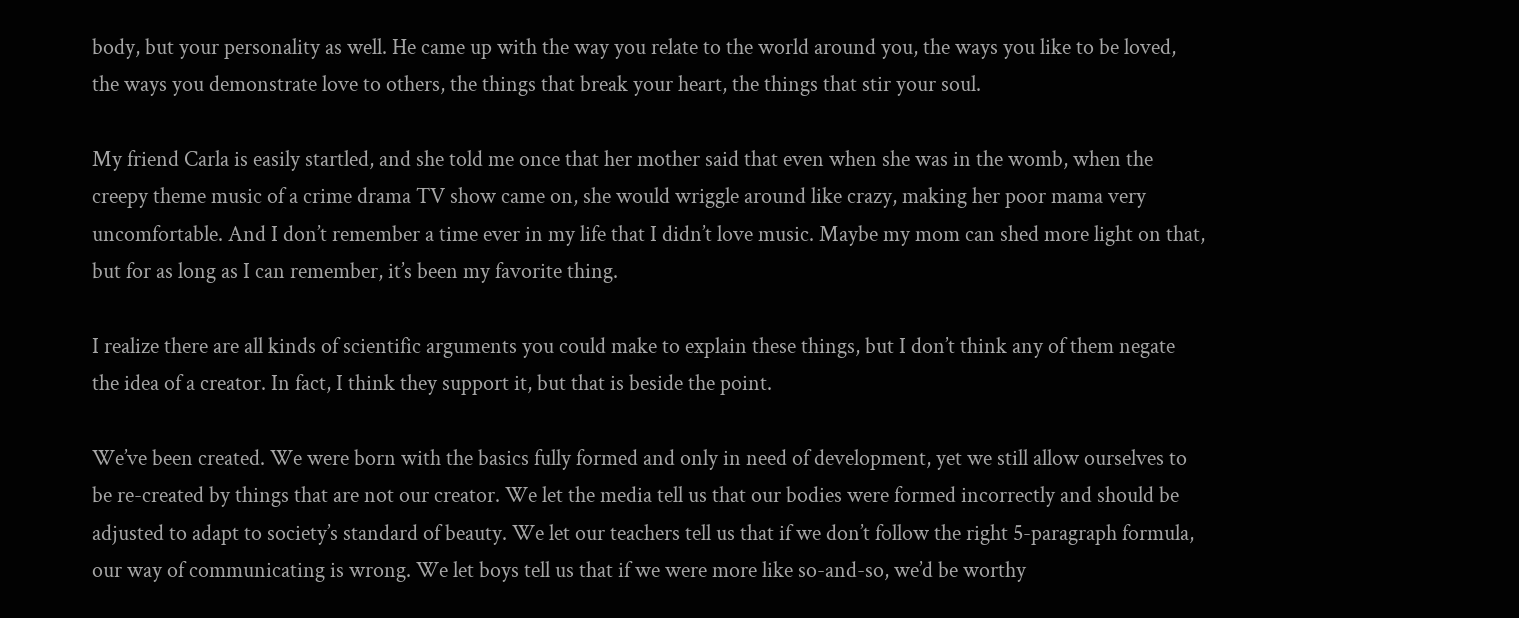body, but your personality as well. He came up with the way you relate to the world around you, the ways you like to be loved, the ways you demonstrate love to others, the things that break your heart, the things that stir your soul.

My friend Carla is easily startled, and she told me once that her mother said that even when she was in the womb, when the creepy theme music of a crime drama TV show came on, she would wriggle around like crazy, making her poor mama very uncomfortable. And I don’t remember a time ever in my life that I didn’t love music. Maybe my mom can shed more light on that, but for as long as I can remember, it’s been my favorite thing.

I realize there are all kinds of scientific arguments you could make to explain these things, but I don’t think any of them negate the idea of a creator. In fact, I think they support it, but that is beside the point.

We’ve been created. We were born with the basics fully formed and only in need of development, yet we still allow ourselves to be re-created by things that are not our creator. We let the media tell us that our bodies were formed incorrectly and should be adjusted to adapt to society’s standard of beauty. We let our teachers tell us that if we don’t follow the right 5-paragraph formula, our way of communicating is wrong. We let boys tell us that if we were more like so-and-so, we’d be worthy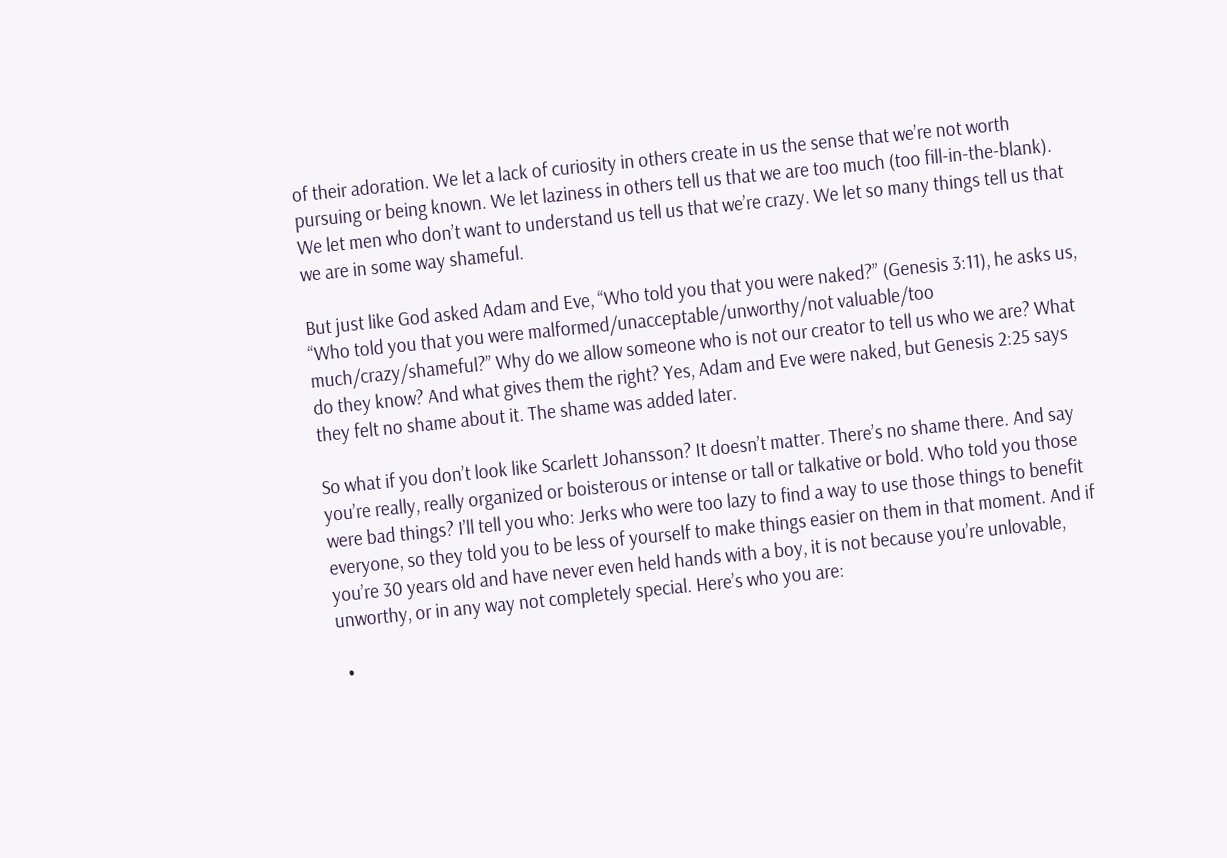of their adoration. We let a lack of curiosity in others create in us the sense that we’re not worth pursuing or being known. We let laziness in others tell us that we are too much (too fill-in-the-blank). We let men who don’t want to understand us tell us that we’re crazy. We let so many things tell us that we are in some way shameful.

But just like God asked Adam and Eve, “Who told you that you were naked?” (Genesis 3:11), he asks us, “Who told you that you were malformed/unacceptable/unworthy/not valuable/too much/crazy/shameful?” Why do we allow someone who is not our creator to tell us who we are? What do they know? And what gives them the right? Yes, Adam and Eve were naked, but Genesis 2:25 says they felt no shame about it. The shame was added later.

So what if you don’t look like Scarlett Johansson? It doesn’t matter. There’s no shame there. And say you’re really, really organized or boisterous or intense or tall or talkative or bold. Who told you those were bad things? I’ll tell you who: Jerks who were too lazy to find a way to use those things to benefit everyone, so they told you to be less of yourself to make things easier on them in that moment. And if you’re 30 years old and have never even held hands with a boy, it is not because you’re unlovable, unworthy, or in any way not completely special. Here’s who you are:

  •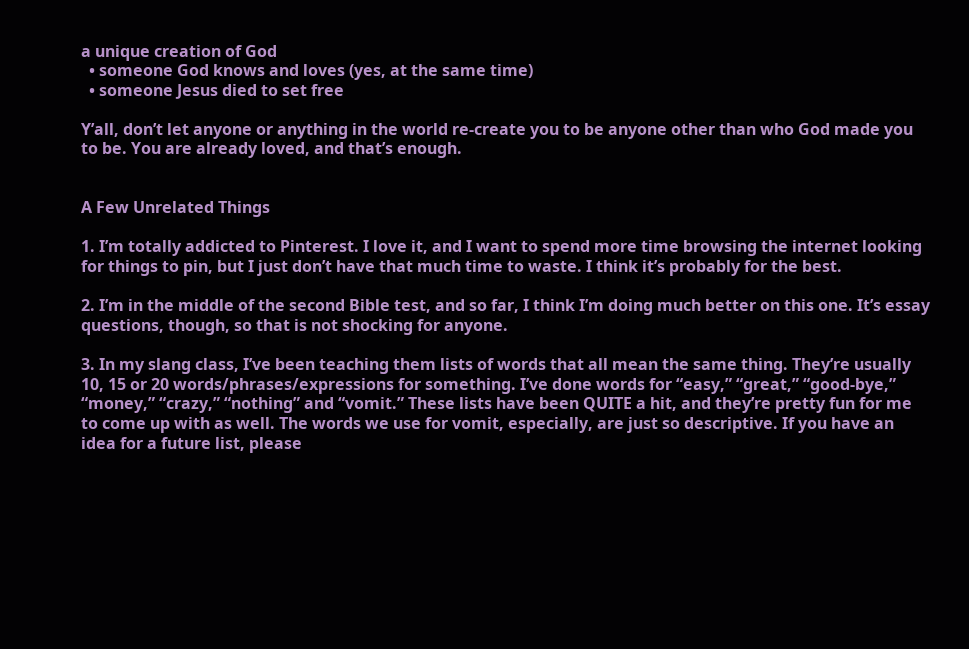a unique creation of God
  • someone God knows and loves (yes, at the same time)
  • someone Jesus died to set free

Y’all, don’t let anyone or anything in the world re-create you to be anyone other than who God made you to be. You are already loved, and that’s enough.


A Few Unrelated Things

1. I’m totally addicted to Pinterest. I love it, and I want to spend more time browsing the internet looking for things to pin, but I just don’t have that much time to waste. I think it’s probably for the best.

2. I’m in the middle of the second Bible test, and so far, I think I’m doing much better on this one. It’s essay questions, though, so that is not shocking for anyone.

3. In my slang class, I’ve been teaching them lists of words that all mean the same thing. They’re usually 10, 15 or 20 words/phrases/expressions for something. I’ve done words for “easy,” “great,” “good-bye,” “money,” “crazy,” “nothing” and “vomit.” These lists have been QUITE a hit, and they’re pretty fun for me to come up with as well. The words we use for vomit, especially, are just so descriptive. If you have an idea for a future list, please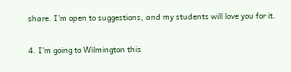share. I’m open to suggestions, and my students will love you for it.

4. I’m going to Wilmington this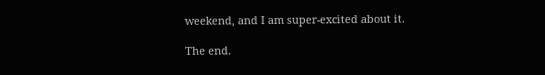weekend, and I am super-excited about it.

The end.